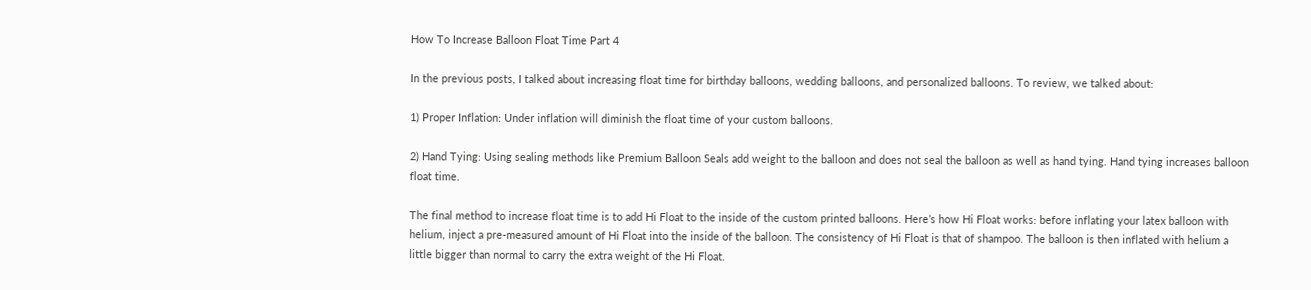How To Increase Balloon Float Time Part 4

In the previous posts, I talked about increasing float time for birthday balloons, wedding balloons, and personalized balloons. To review, we talked about:

1) Proper Inflation: Under inflation will diminish the float time of your custom balloons.

2) Hand Tying: Using sealing methods like Premium Balloon Seals add weight to the balloon and does not seal the balloon as well as hand tying. Hand tying increases balloon float time.

The final method to increase float time is to add Hi Float to the inside of the custom printed balloons. Here’s how Hi Float works: before inflating your latex balloon with helium, inject a pre-measured amount of Hi Float into the inside of the balloon. The consistency of Hi Float is that of shampoo. The balloon is then inflated with helium a little bigger than normal to carry the extra weight of the Hi Float.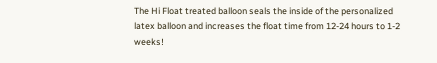The Hi Float treated balloon seals the inside of the personalized latex balloon and increases the float time from 12-24 hours to 1-2 weeks!